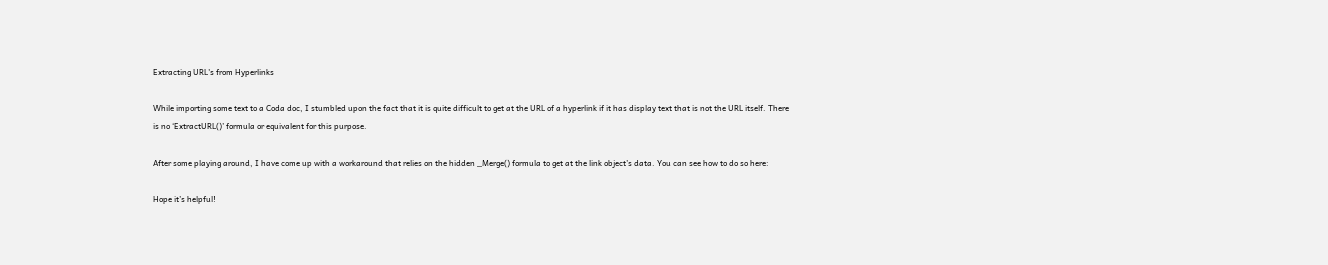Extracting URL's from Hyperlinks

While importing some text to a Coda doc, I stumbled upon the fact that it is quite difficult to get at the URL of a hyperlink if it has display text that is not the URL itself. There is no ‘ExtractURL()’ formula or equivalent for this purpose.

After some playing around, I have come up with a workaround that relies on the hidden _Merge() formula to get at the link object’s data. You can see how to do so here:

Hope it’s helpful!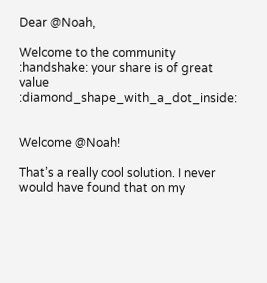Dear @Noah,

Welcome to the community :handshake: your share is of great value :diamond_shape_with_a_dot_inside:


Welcome @Noah!

That’s a really cool solution. I never would have found that on my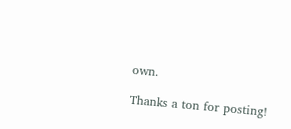own.

Thanks a ton for posting!